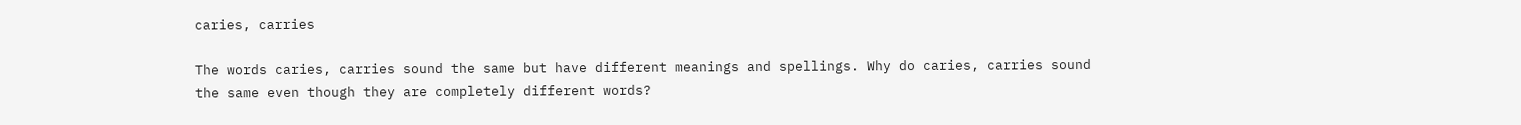caries, carries

The words caries, carries sound the same but have different meanings and spellings. Why do caries, carries sound the same even though they are completely different words?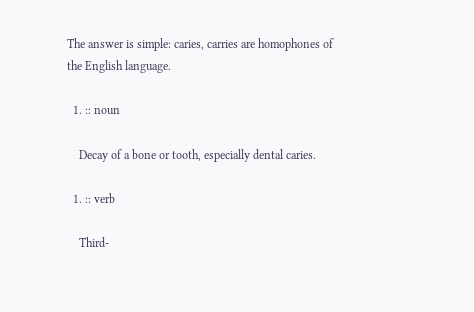The answer is simple: caries, carries are homophones of the English language.

  1. :: noun

    Decay of a bone or tooth, especially dental caries.

  1. :: verb

    Third-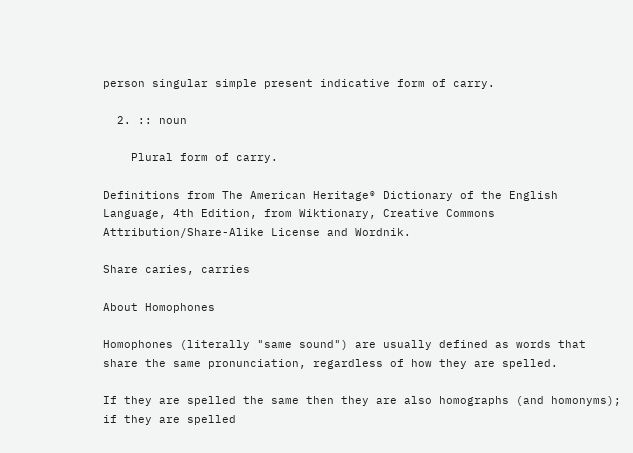person singular simple present indicative form of carry.

  2. :: noun

    Plural form of carry.

Definitions from The American Heritage® Dictionary of the English Language, 4th Edition, from Wiktionary, Creative Commons Attribution/Share-Alike License and Wordnik.

Share caries, carries

About Homophones

Homophones (literally "same sound") are usually defined as words that share the same pronunciation, regardless of how they are spelled.

If they are spelled the same then they are also homographs (and homonyms); if they are spelled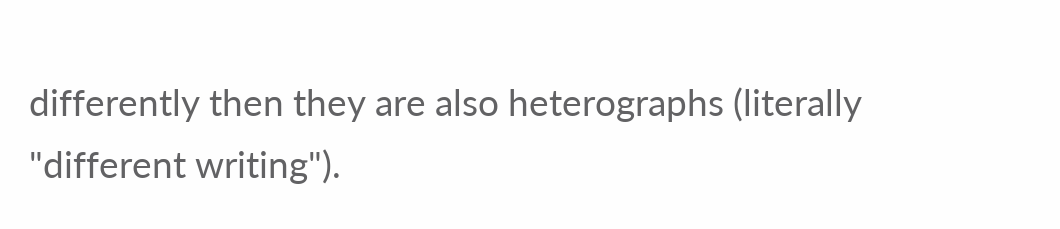differently then they are also heterographs (literally "different writing").